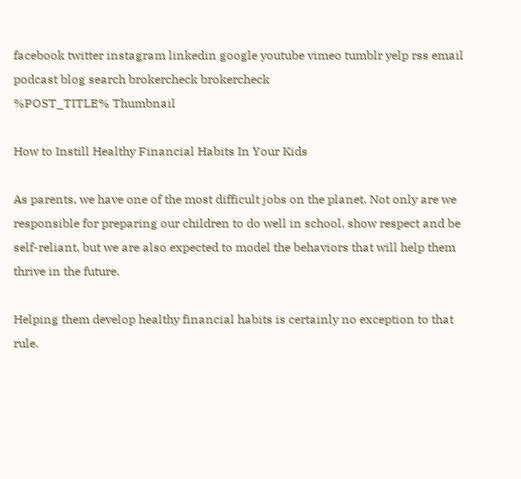facebook twitter instagram linkedin google youtube vimeo tumblr yelp rss email podcast blog search brokercheck brokercheck
%POST_TITLE% Thumbnail

How to Instill Healthy Financial Habits In Your Kids

As parents, we have one of the most difficult jobs on the planet. Not only are we responsible for preparing our children to do well in school, show respect and be self-reliant, but we are also expected to model the behaviors that will help them thrive in the future.

Helping them develop healthy financial habits is certainly no exception to that rule.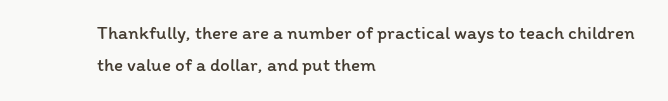Thankfully, there are a number of practical ways to teach children the value of a dollar, and put them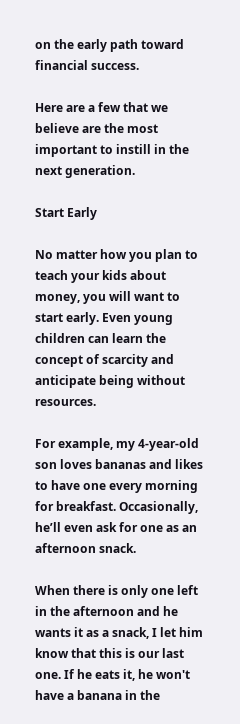on the early path toward financial success.

Here are a few that we believe are the most important to instill in the next generation.

Start Early

No matter how you plan to teach your kids about money, you will want to start early. Even young children can learn the concept of scarcity and anticipate being without resources.

For example, my 4-year-old son loves bananas and likes to have one every morning for breakfast. Occasionally, he’ll even ask for one as an afternoon snack.

When there is only one left in the afternoon and he wants it as a snack, I let him know that this is our last one. If he eats it, he won't have a banana in the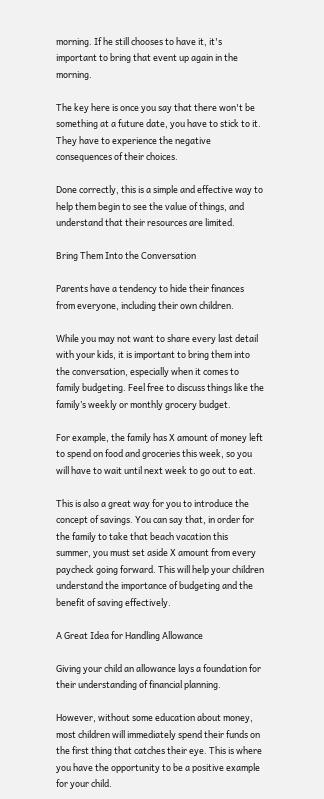morning. If he still chooses to have it, it's important to bring that event up again in the morning.

The key here is once you say that there won't be something at a future date, you have to stick to it. They have to experience the negative consequences of their choices.

Done correctly, this is a simple and effective way to help them begin to see the value of things, and understand that their resources are limited.

Bring Them Into the Conversation

Parents have a tendency to hide their finances from everyone, including their own children.

While you may not want to share every last detail with your kids, it is important to bring them into the conversation, especially when it comes to family budgeting. Feel free to discuss things like the family’s weekly or monthly grocery budget.

For example, the family has X amount of money left to spend on food and groceries this week, so you will have to wait until next week to go out to eat.

This is also a great way for you to introduce the concept of savings. You can say that, in order for the family to take that beach vacation this summer, you must set aside X amount from every paycheck going forward. This will help your children understand the importance of budgeting and the benefit of saving effectively.

A Great Idea for Handling Allowance

Giving your child an allowance lays a foundation for their understanding of financial planning.

However, without some education about money, most children will immediately spend their funds on the first thing that catches their eye. This is where you have the opportunity to be a positive example for your child.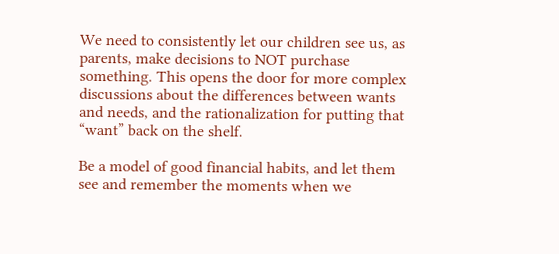We need to consistently let our children see us, as parents, make decisions to NOT purchase something. This opens the door for more complex discussions about the differences between wants and needs, and the rationalization for putting that “want” back on the shelf.

Be a model of good financial habits, and let them see and remember the moments when we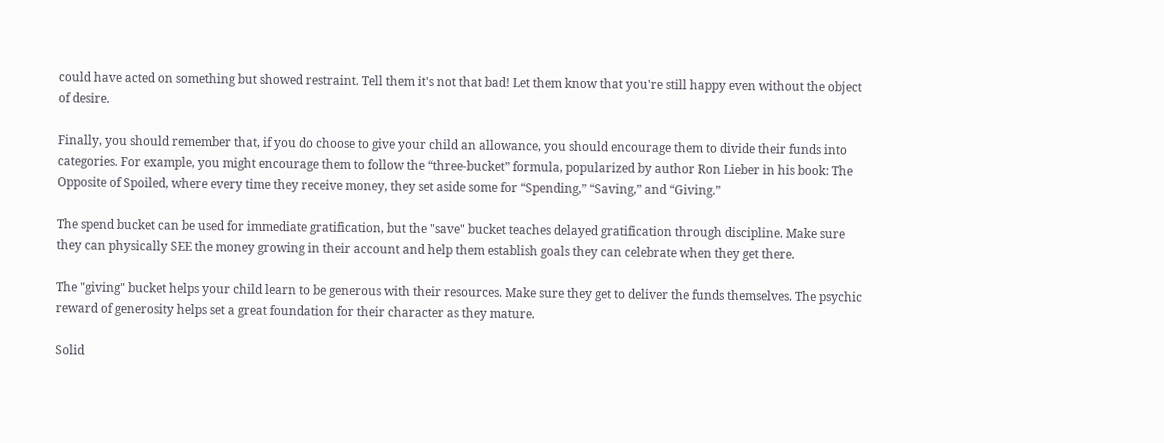could have acted on something but showed restraint. Tell them it's not that bad! Let them know that you're still happy even without the object of desire.

Finally, you should remember that, if you do choose to give your child an allowance, you should encourage them to divide their funds into categories. For example, you might encourage them to follow the “three-bucket” formula, popularized by author Ron Lieber in his book: The Opposite of Spoiled, where every time they receive money, they set aside some for “Spending,” “Saving,” and “Giving.”

The spend bucket can be used for immediate gratification, but the "save" bucket teaches delayed gratification through discipline. Make sure they can physically SEE the money growing in their account and help them establish goals they can celebrate when they get there.

The "giving" bucket helps your child learn to be generous with their resources. Make sure they get to deliver the funds themselves. The psychic reward of generosity helps set a great foundation for their character as they mature.

Solid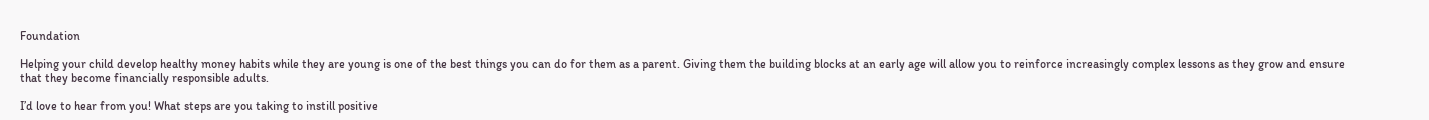Foundation

Helping your child develop healthy money habits while they are young is one of the best things you can do for them as a parent. Giving them the building blocks at an early age will allow you to reinforce increasingly complex lessons as they grow and ensure that they become financially responsible adults.

I’d love to hear from you! What steps are you taking to instill positive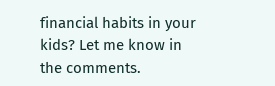financial habits in your kids? Let me know in the comments.